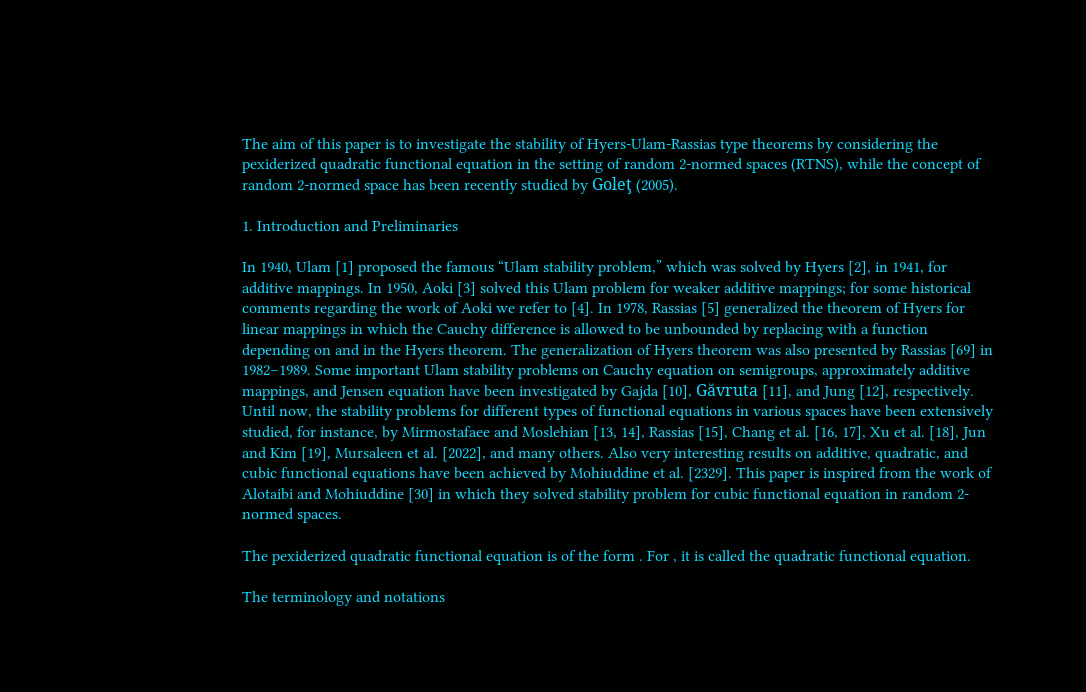The aim of this paper is to investigate the stability of Hyers-Ulam-Rassias type theorems by considering the pexiderized quadratic functional equation in the setting of random 2-normed spaces (RTNS), while the concept of random 2-normed space has been recently studied by Goleţ (2005).

1. Introduction and Preliminaries

In 1940, Ulam [1] proposed the famous “Ulam stability problem,” which was solved by Hyers [2], in 1941, for additive mappings. In 1950, Aoki [3] solved this Ulam problem for weaker additive mappings; for some historical comments regarding the work of Aoki we refer to [4]. In 1978, Rassias [5] generalized the theorem of Hyers for linear mappings in which the Cauchy difference is allowed to be unbounded by replacing with a function depending on and in the Hyers theorem. The generalization of Hyers theorem was also presented by Rassias [69] in 1982–1989. Some important Ulam stability problems on Cauchy equation on semigroups, approximately additive mappings, and Jensen equation have been investigated by Gajda [10], Găvruta [11], and Jung [12], respectively. Until now, the stability problems for different types of functional equations in various spaces have been extensively studied, for instance, by Mirmostafaee and Moslehian [13, 14], Rassias [15], Chang et al. [16, 17], Xu et al. [18], Jun and Kim [19], Mursaleen et al. [2022], and many others. Also very interesting results on additive, quadratic, and cubic functional equations have been achieved by Mohiuddine et al. [2329]. This paper is inspired from the work of Alotaibi and Mohiuddine [30] in which they solved stability problem for cubic functional equation in random 2-normed spaces.

The pexiderized quadratic functional equation is of the form . For , it is called the quadratic functional equation.

The terminology and notations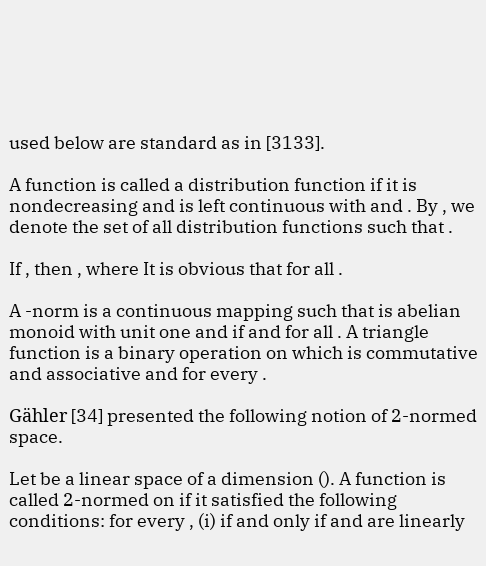used below are standard as in [3133].

A function is called a distribution function if it is nondecreasing and is left continuous with and . By , we denote the set of all distribution functions such that .

If , then , where It is obvious that for all .

A -norm is a continuous mapping such that is abelian monoid with unit one and if and for all . A triangle function is a binary operation on which is commutative and associative and for every .

Gähler [34] presented the following notion of 2-normed space.

Let be a linear space of a dimension (). A function is called 2-normed on if it satisfied the following conditions: for every , (i) if and only if and are linearly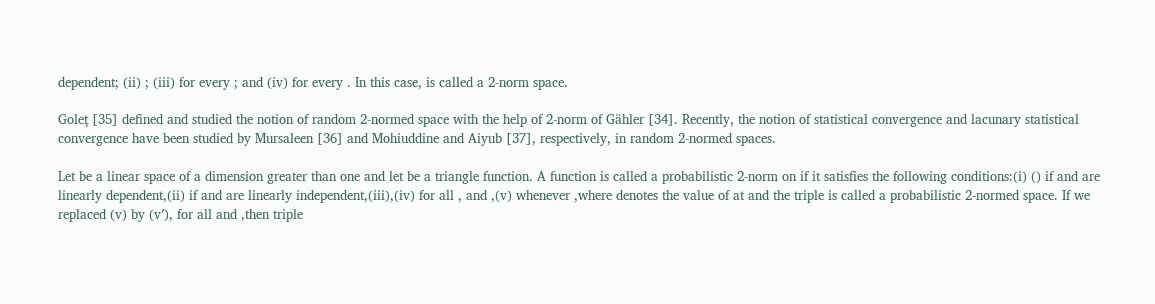dependent; (ii) ; (iii) for every ; and (iv) for every . In this case, is called a 2-norm space.

Goleţ [35] defined and studied the notion of random 2-normed space with the help of 2-norm of Gähler [34]. Recently, the notion of statistical convergence and lacunary statistical convergence have been studied by Mursaleen [36] and Mohiuddine and Aiyub [37], respectively, in random 2-normed spaces.

Let be a linear space of a dimension greater than one and let be a triangle function. A function is called a probabilistic 2-norm on if it satisfies the following conditions:(i) () if and are linearly dependent,(ii) if and are linearly independent,(iii),(iv) for all , and ,(v) whenever ,where denotes the value of at and the triple is called a probabilistic 2-normed space. If we replaced (v) by (v′), for all and ,then triple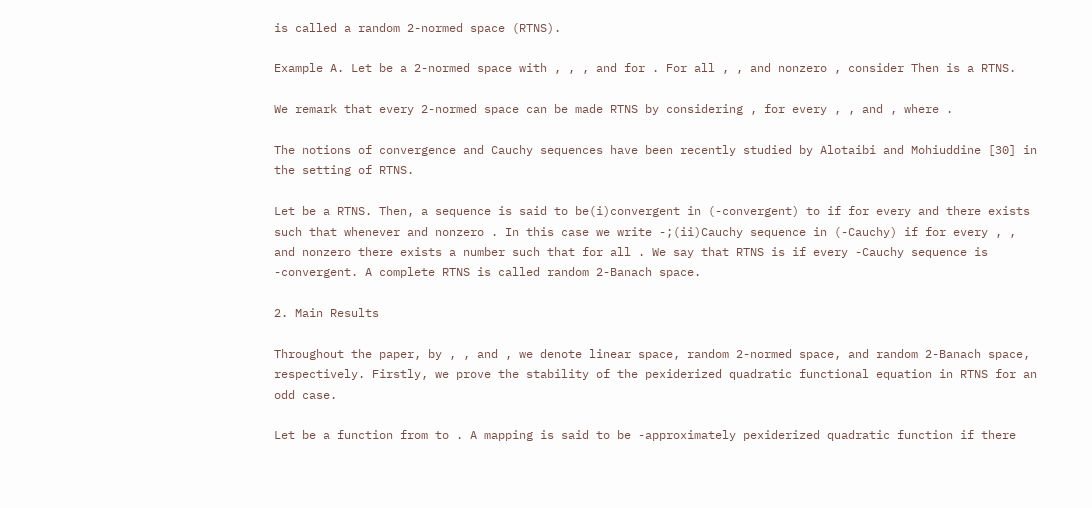is called a random 2-normed space (RTNS).

Example A. Let be a 2-normed space with , , , and for . For all , , and nonzero , consider Then is a RTNS.

We remark that every 2-normed space can be made RTNS by considering , for every , , and , where .

The notions of convergence and Cauchy sequences have been recently studied by Alotaibi and Mohiuddine [30] in the setting of RTNS.

Let be a RTNS. Then, a sequence is said to be(i)convergent in (-convergent) to if for every and there exists such that whenever and nonzero . In this case we write -;(ii)Cauchy sequence in (-Cauchy) if for every , , and nonzero there exists a number such that for all . We say that RTNS is if every -Cauchy sequence is -convergent. A complete RTNS is called random 2-Banach space.

2. Main Results

Throughout the paper, by , , and , we denote linear space, random 2-normed space, and random 2-Banach space, respectively. Firstly, we prove the stability of the pexiderized quadratic functional equation in RTNS for an odd case.

Let be a function from to . A mapping is said to be -approximately pexiderized quadratic function if there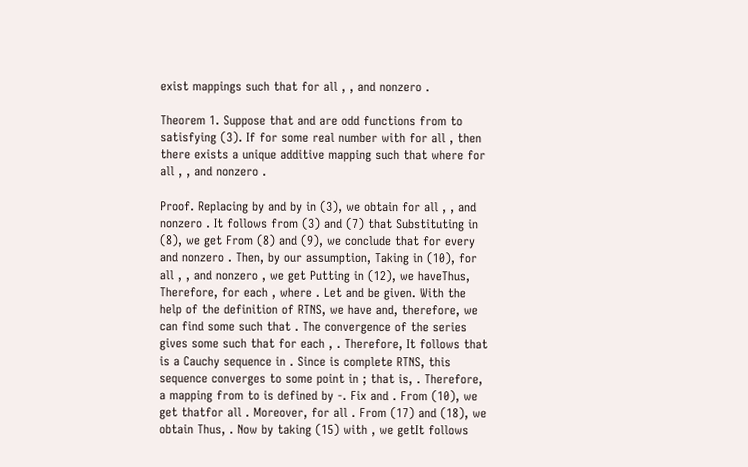exist mappings such that for all , , and nonzero .

Theorem 1. Suppose that and are odd functions from to satisfying (3). If for some real number with for all , then there exists a unique additive mapping such that where for all , , and nonzero .

Proof. Replacing by and by in (3), we obtain for all , , and nonzero . It follows from (3) and (7) that Substituting in (8), we get From (8) and (9), we conclude that for every and nonzero . Then, by our assumption, Taking in (10), for all , , and nonzero , we get Putting in (12), we haveThus, Therefore, for each , where . Let and be given. With the help of the definition of RTNS, we have and, therefore, we can find some such that . The convergence of the series gives some such that for each , . Therefore, It follows that is a Cauchy sequence in . Since is complete RTNS, this sequence converges to some point in ; that is, . Therefore, a mapping from to is defined by -. Fix and . From (10), we get thatfor all . Moreover, for all . From (17) and (18), we obtain Thus, . Now by taking (15) with , we getIt follows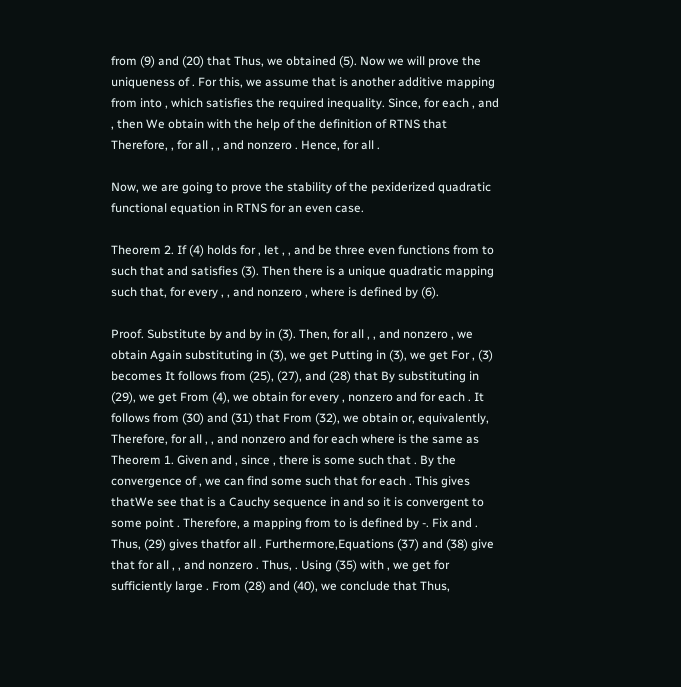from (9) and (20) that Thus, we obtained (5). Now we will prove the uniqueness of . For this, we assume that is another additive mapping from into , which satisfies the required inequality. Since, for each , and , then We obtain with the help of the definition of RTNS that Therefore, , for all , , and nonzero . Hence, for all .

Now, we are going to prove the stability of the pexiderized quadratic functional equation in RTNS for an even case.

Theorem 2. If (4) holds for , let , , and be three even functions from to such that and satisfies (3). Then there is a unique quadratic mapping such that, for every , , and nonzero , where is defined by (6).

Proof. Substitute by and by in (3). Then, for all , , and nonzero , we obtain Again substituting in (3), we get Putting in (3), we get For , (3) becomes It follows from (25), (27), and (28) that By substituting in (29), we get From (4), we obtain for every , nonzero and for each . It follows from (30) and (31) that From (32), we obtain or, equivalently, Therefore, for all , , and nonzero and for each where is the same as Theorem 1. Given and , since , there is some such that . By the convergence of , we can find some such that for each . This gives thatWe see that is a Cauchy sequence in and so it is convergent to some point . Therefore, a mapping from to is defined by -. Fix and . Thus, (29) gives thatfor all . Furthermore,Equations (37) and (38) give that for all , , and nonzero . Thus, . Using (35) with , we get for sufficiently large . From (28) and (40), we conclude that Thus,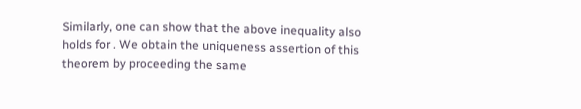Similarly, one can show that the above inequality also holds for . We obtain the uniqueness assertion of this theorem by proceeding the same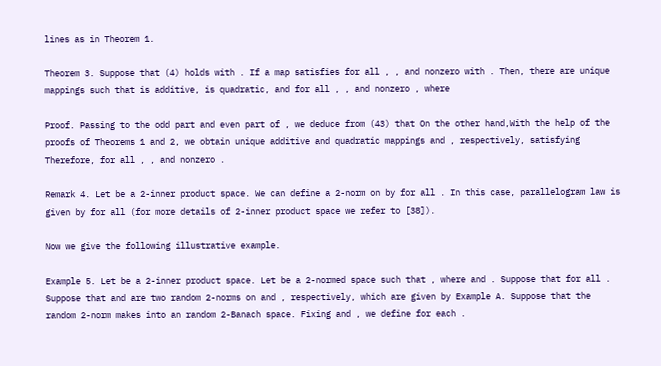lines as in Theorem 1.

Theorem 3. Suppose that (4) holds with . If a map satisfies for all , , and nonzero with . Then, there are unique mappings such that is additive, is quadratic, and for all , , and nonzero , where

Proof. Passing to the odd part and even part of , we deduce from (43) that On the other hand,With the help of the proofs of Theorems 1 and 2, we obtain unique additive and quadratic mappings and , respectively, satisfying Therefore, for all , , and nonzero .

Remark 4. Let be a 2-inner product space. We can define a 2-norm on by for all . In this case, parallelogram law is given by for all (for more details of 2-inner product space we refer to [38]).

Now we give the following illustrative example.

Example 5. Let be a 2-inner product space. Let be a 2-normed space such that , where and . Suppose that for all . Suppose that and are two random 2-norms on and , respectively, which are given by Example A. Suppose that the random 2-norm makes into an random 2-Banach space. Fixing and , we define for each .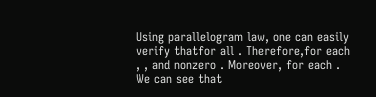Using parallelogram law, one can easily verify thatfor all . Therefore,for each , , and nonzero . Moreover, for each . We can see that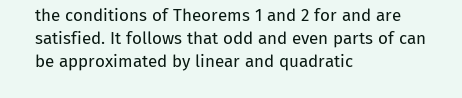the conditions of Theorems 1 and 2 for and are satisfied. It follows that odd and even parts of can be approximated by linear and quadratic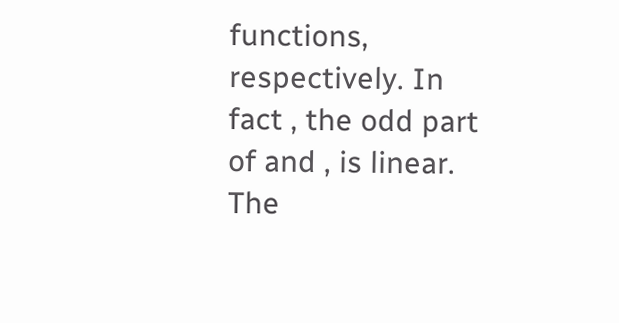functions, respectively. In fact , the odd part of and , is linear. The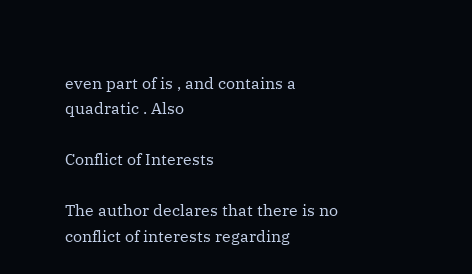even part of is , and contains a quadratic . Also

Conflict of Interests

The author declares that there is no conflict of interests regarding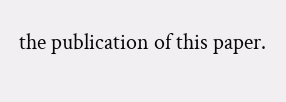the publication of this paper.